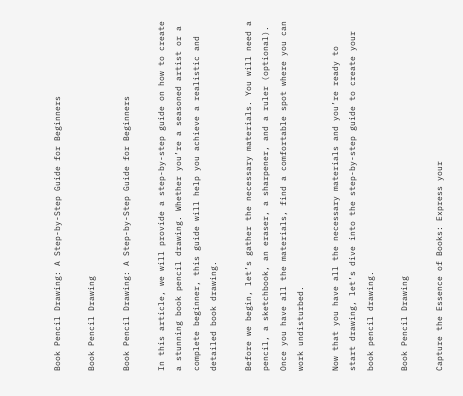Book Pencil Drawing: A Step-by-Step Guide for Beginners

Book Pencil Drawing

Book Pencil Drawing: A Step-by-Step Guide for Beginners

In this article, we will provide a step-by-step guide on how to create a stunning book pencil drawing. Whether you’re a seasoned artist or a complete beginner, this guide will help you achieve a realistic and detailed book drawing.

Before we begin, let’s gather the necessary materials. You will need a pencil, a sketchbook, an eraser, a sharpener, and a ruler (optional). Once you have all the materials, find a comfortable spot where you can work undisturbed.

Now that you have all the necessary materials and you’re ready to start drawing, let’s dive into the step-by-step guide to create your book pencil drawing.

Book Pencil Drawing

Capture the Essence of Books: Express your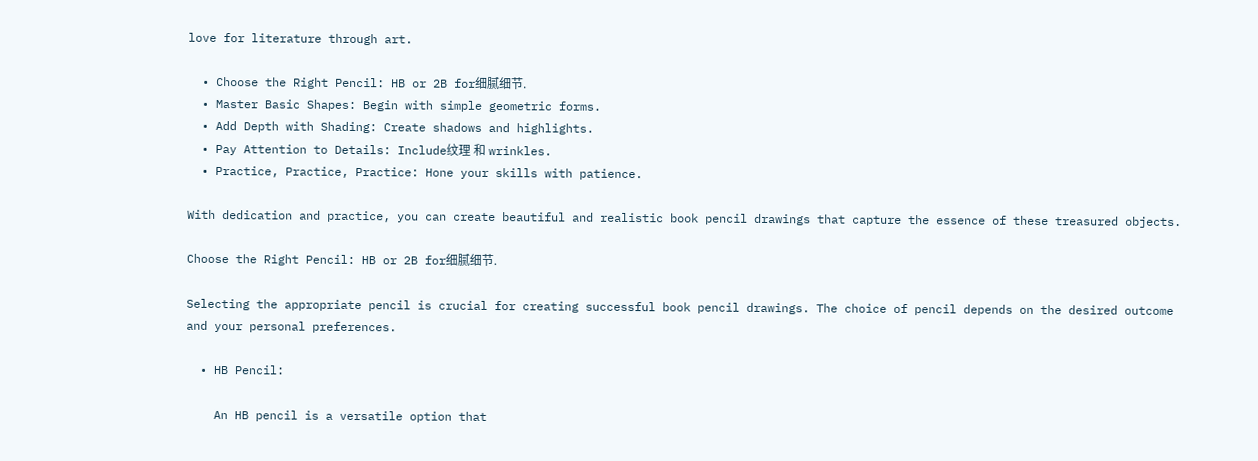love for literature through art.

  • Choose the Right Pencil: HB or 2B for细腻细节.
  • Master Basic Shapes: Begin with simple geometric forms.
  • Add Depth with Shading: Create shadows and highlights.
  • Pay Attention to Details: Include纹理 和 wrinkles.
  • Practice, Practice, Practice: Hone your skills with patience.

With dedication and practice, you can create beautiful and realistic book pencil drawings that capture the essence of these treasured objects.

Choose the Right Pencil: HB or 2B for细腻细节.

Selecting the appropriate pencil is crucial for creating successful book pencil drawings. The choice of pencil depends on the desired outcome and your personal preferences.

  • HB Pencil:

    An HB pencil is a versatile option that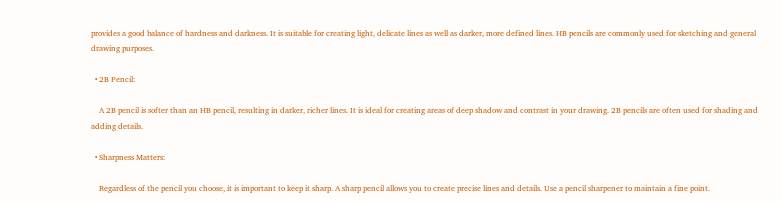provides a good balance of hardness and darkness. It is suitable for creating light, delicate lines as well as darker, more defined lines. HB pencils are commonly used for sketching and general drawing purposes.

  • 2B Pencil:

    A 2B pencil is softer than an HB pencil, resulting in darker, richer lines. It is ideal for creating areas of deep shadow and contrast in your drawing. 2B pencils are often used for shading and adding details.

  • Sharpness Matters:

    Regardless of the pencil you choose, it is important to keep it sharp. A sharp pencil allows you to create precise lines and details. Use a pencil sharpener to maintain a fine point.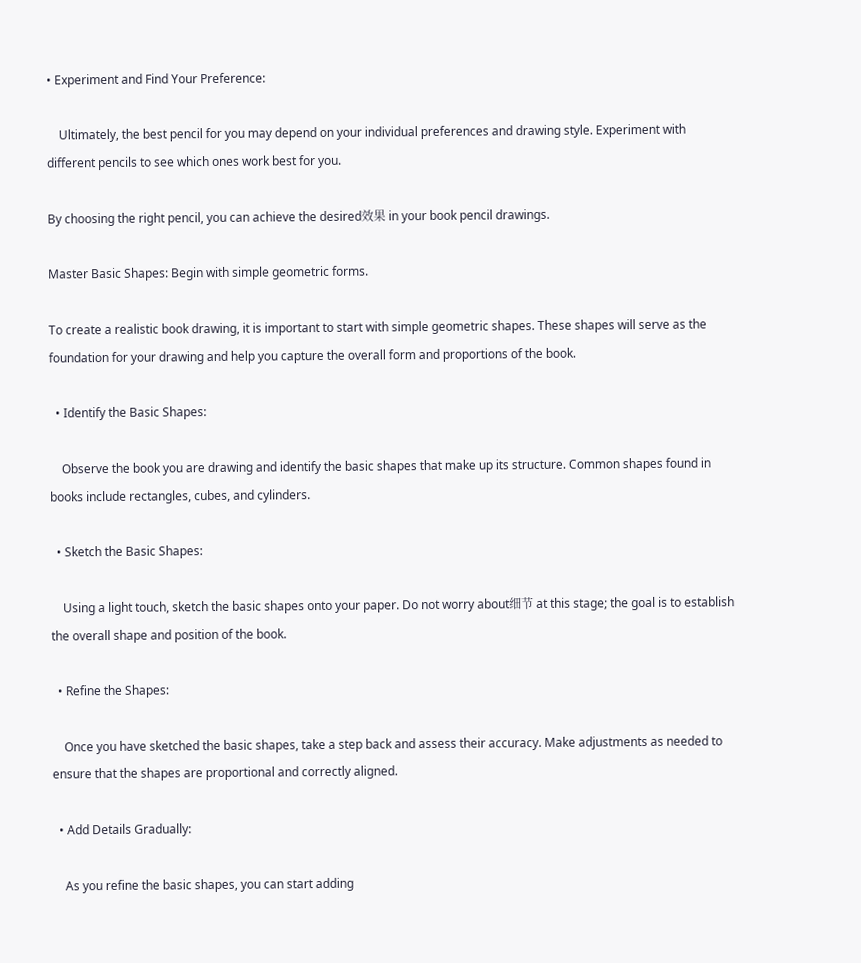• Experiment and Find Your Preference:

    Ultimately, the best pencil for you may depend on your individual preferences and drawing style. Experiment with different pencils to see which ones work best for you.

By choosing the right pencil, you can achieve the desired效果 in your book pencil drawings.

Master Basic Shapes: Begin with simple geometric forms.

To create a realistic book drawing, it is important to start with simple geometric shapes. These shapes will serve as the foundation for your drawing and help you capture the overall form and proportions of the book.

  • Identify the Basic Shapes:

    Observe the book you are drawing and identify the basic shapes that make up its structure. Common shapes found in books include rectangles, cubes, and cylinders.

  • Sketch the Basic Shapes:

    Using a light touch, sketch the basic shapes onto your paper. Do not worry about细节 at this stage; the goal is to establish the overall shape and position of the book.

  • Refine the Shapes:

    Once you have sketched the basic shapes, take a step back and assess their accuracy. Make adjustments as needed to ensure that the shapes are proportional and correctly aligned.

  • Add Details Gradually:

    As you refine the basic shapes, you can start adding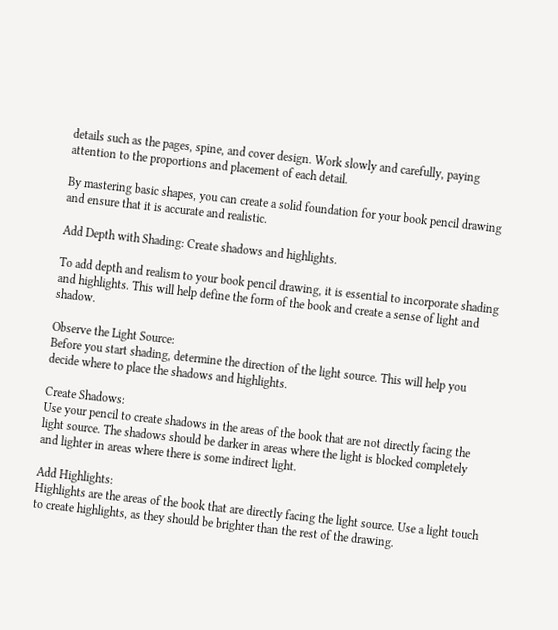details such as the pages, spine, and cover design. Work slowly and carefully, paying attention to the proportions and placement of each detail.

By mastering basic shapes, you can create a solid foundation for your book pencil drawing and ensure that it is accurate and realistic.

Add Depth with Shading: Create shadows and highlights.

To add depth and realism to your book pencil drawing, it is essential to incorporate shading and highlights. This will help define the form of the book and create a sense of light and shadow.

Observe the Light Source:
Before you start shading, determine the direction of the light source. This will help you decide where to place the shadows and highlights.

Create Shadows:
Use your pencil to create shadows in the areas of the book that are not directly facing the light source. The shadows should be darker in areas where the light is blocked completely and lighter in areas where there is some indirect light.

Add Highlights:
Highlights are the areas of the book that are directly facing the light source. Use a light touch to create highlights, as they should be brighter than the rest of the drawing.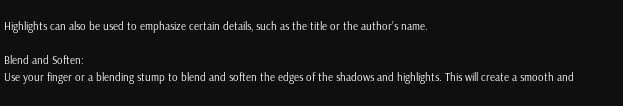Highlights can also be used to emphasize certain details, such as the title or the author’s name.

Blend and Soften:
Use your finger or a blending stump to blend and soften the edges of the shadows and highlights. This will create a smooth and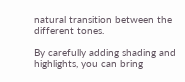natural transition between the different tones.

By carefully adding shading and highlights, you can bring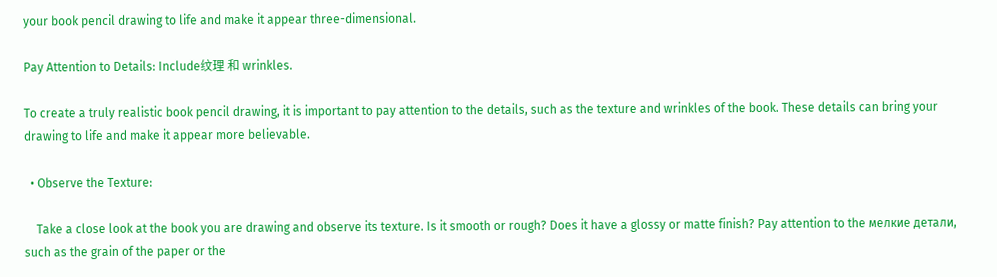your book pencil drawing to life and make it appear three-dimensional.

Pay Attention to Details: Include纹理 和 wrinkles.

To create a truly realistic book pencil drawing, it is important to pay attention to the details, such as the texture and wrinkles of the book. These details can bring your drawing to life and make it appear more believable.

  • Observe the Texture:

    Take a close look at the book you are drawing and observe its texture. Is it smooth or rough? Does it have a glossy or matte finish? Pay attention to the мелкие детали, such as the grain of the paper or the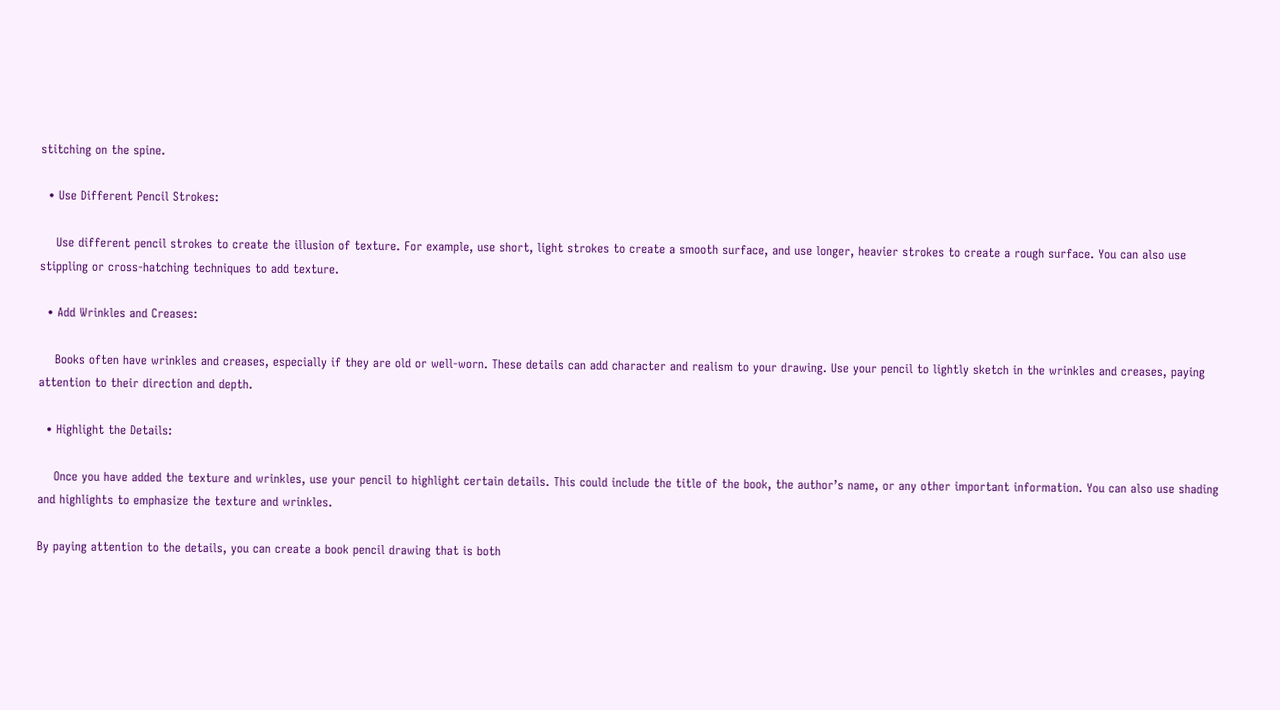stitching on the spine.

  • Use Different Pencil Strokes:

    Use different pencil strokes to create the illusion of texture. For example, use short, light strokes to create a smooth surface, and use longer, heavier strokes to create a rough surface. You can also use stippling or cross-hatching techniques to add texture.

  • Add Wrinkles and Creases:

    Books often have wrinkles and creases, especially if they are old or well-worn. These details can add character and realism to your drawing. Use your pencil to lightly sketch in the wrinkles and creases, paying attention to their direction and depth.

  • Highlight the Details:

    Once you have added the texture and wrinkles, use your pencil to highlight certain details. This could include the title of the book, the author’s name, or any other important information. You can also use shading and highlights to emphasize the texture and wrinkles.

By paying attention to the details, you can create a book pencil drawing that is both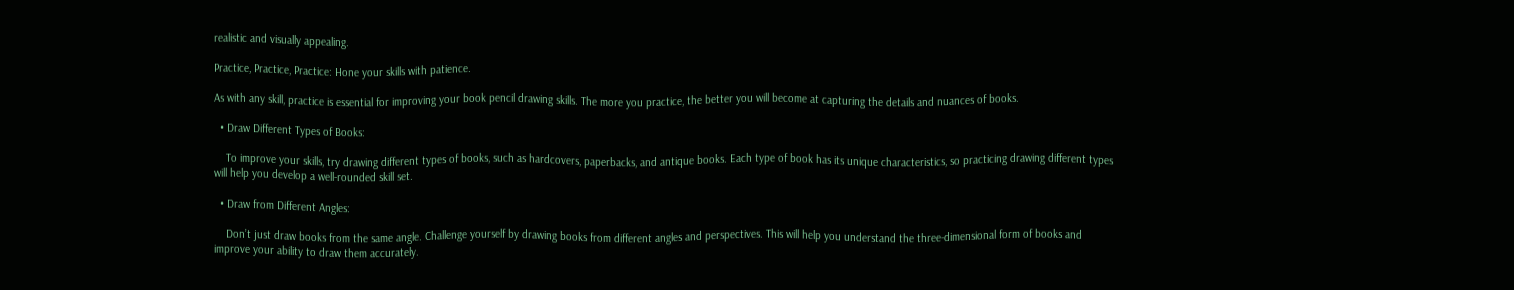realistic and visually appealing.

Practice, Practice, Practice: Hone your skills with patience.

As with any skill, practice is essential for improving your book pencil drawing skills. The more you practice, the better you will become at capturing the details and nuances of books.

  • Draw Different Types of Books:

    To improve your skills, try drawing different types of books, such as hardcovers, paperbacks, and antique books. Each type of book has its unique characteristics, so practicing drawing different types will help you develop a well-rounded skill set.

  • Draw from Different Angles:

    Don’t just draw books from the same angle. Challenge yourself by drawing books from different angles and perspectives. This will help you understand the three-dimensional form of books and improve your ability to draw them accurately.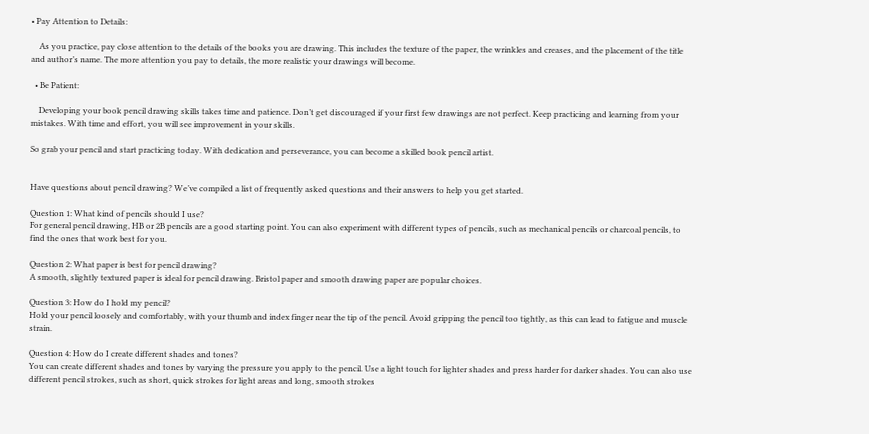• Pay Attention to Details:

    As you practice, pay close attention to the details of the books you are drawing. This includes the texture of the paper, the wrinkles and creases, and the placement of the title and author’s name. The more attention you pay to details, the more realistic your drawings will become.

  • Be Patient:

    Developing your book pencil drawing skills takes time and patience. Don’t get discouraged if your first few drawings are not perfect. Keep practicing and learning from your mistakes. With time and effort, you will see improvement in your skills.

So grab your pencil and start practicing today. With dedication and perseverance, you can become a skilled book pencil artist.


Have questions about pencil drawing? We’ve compiled a list of frequently asked questions and their answers to help you get started.

Question 1: What kind of pencils should I use?
For general pencil drawing, HB or 2B pencils are a good starting point. You can also experiment with different types of pencils, such as mechanical pencils or charcoal pencils, to find the ones that work best for you.

Question 2: What paper is best for pencil drawing?
A smooth, slightly textured paper is ideal for pencil drawing. Bristol paper and smooth drawing paper are popular choices.

Question 3: How do I hold my pencil?
Hold your pencil loosely and comfortably, with your thumb and index finger near the tip of the pencil. Avoid gripping the pencil too tightly, as this can lead to fatigue and muscle strain.

Question 4: How do I create different shades and tones?
You can create different shades and tones by varying the pressure you apply to the pencil. Use a light touch for lighter shades and press harder for darker shades. You can also use different pencil strokes, such as short, quick strokes for light areas and long, smooth strokes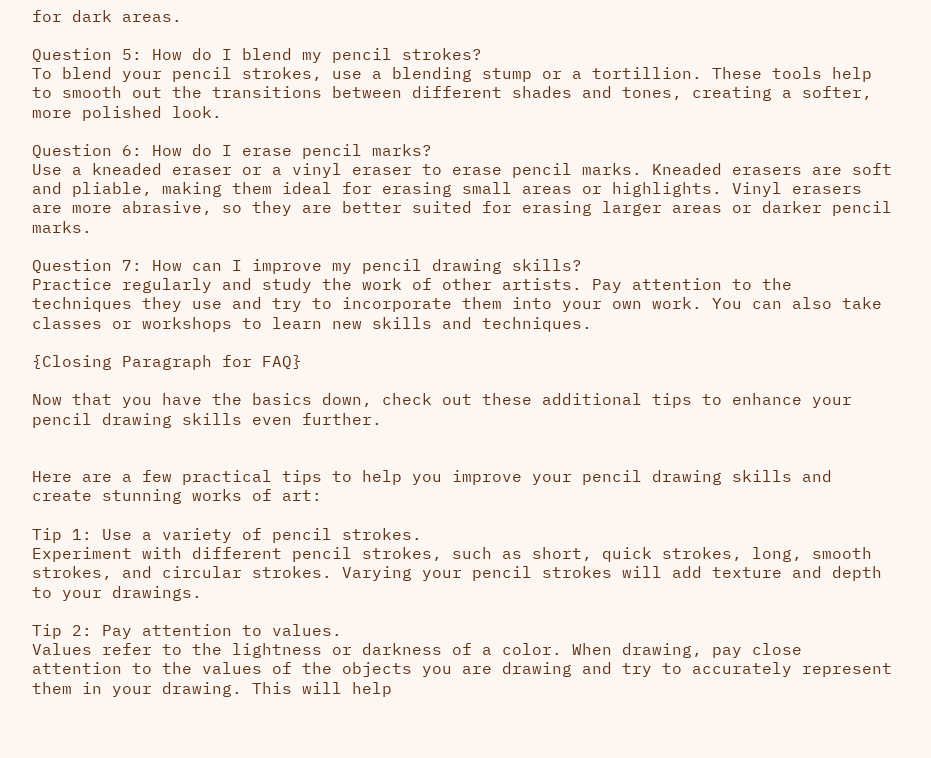for dark areas.

Question 5: How do I blend my pencil strokes?
To blend your pencil strokes, use a blending stump or a tortillion. These tools help to smooth out the transitions between different shades and tones, creating a softer, more polished look.

Question 6: How do I erase pencil marks?
Use a kneaded eraser or a vinyl eraser to erase pencil marks. Kneaded erasers are soft and pliable, making them ideal for erasing small areas or highlights. Vinyl erasers are more abrasive, so they are better suited for erasing larger areas or darker pencil marks.

Question 7: How can I improve my pencil drawing skills?
Practice regularly and study the work of other artists. Pay attention to the techniques they use and try to incorporate them into your own work. You can also take classes or workshops to learn new skills and techniques.

{Closing Paragraph for FAQ}

Now that you have the basics down, check out these additional tips to enhance your pencil drawing skills even further.


Here are a few practical tips to help you improve your pencil drawing skills and create stunning works of art:

Tip 1: Use a variety of pencil strokes.
Experiment with different pencil strokes, such as short, quick strokes, long, smooth strokes, and circular strokes. Varying your pencil strokes will add texture and depth to your drawings.

Tip 2: Pay attention to values.
Values refer to the lightness or darkness of a color. When drawing, pay close attention to the values of the objects you are drawing and try to accurately represent them in your drawing. This will help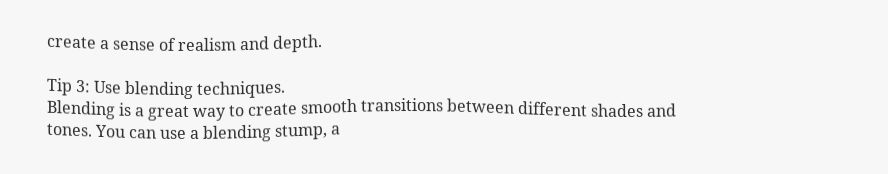create a sense of realism and depth.

Tip 3: Use blending techniques.
Blending is a great way to create smooth transitions between different shades and tones. You can use a blending stump, a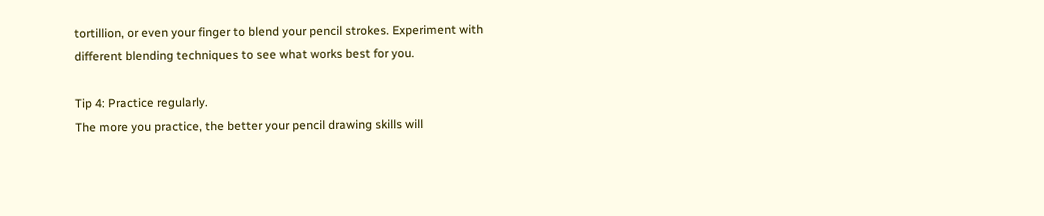tortillion, or even your finger to blend your pencil strokes. Experiment with different blending techniques to see what works best for you.

Tip 4: Practice regularly.
The more you practice, the better your pencil drawing skills will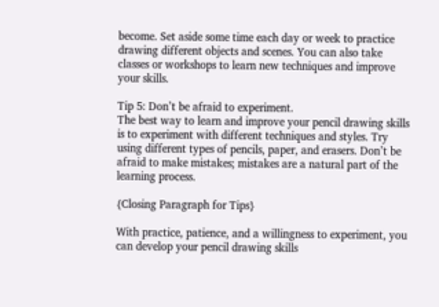become. Set aside some time each day or week to practice drawing different objects and scenes. You can also take classes or workshops to learn new techniques and improve your skills.

Tip 5: Don’t be afraid to experiment.
The best way to learn and improve your pencil drawing skills is to experiment with different techniques and styles. Try using different types of pencils, paper, and erasers. Don’t be afraid to make mistakes; mistakes are a natural part of the learning process.

{Closing Paragraph for Tips}

With practice, patience, and a willingness to experiment, you can develop your pencil drawing skills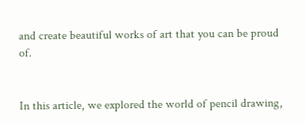and create beautiful works of art that you can be proud of.


In this article, we explored the world of pencil drawing,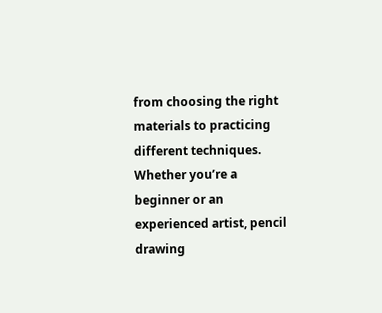from choosing the right materials to practicing different techniques. Whether you’re a beginner or an experienced artist, pencil drawing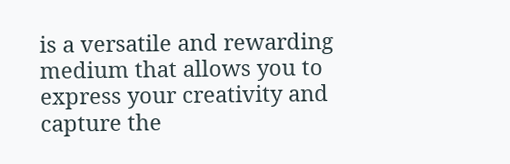is a versatile and rewarding medium that allows you to express your creativity and capture the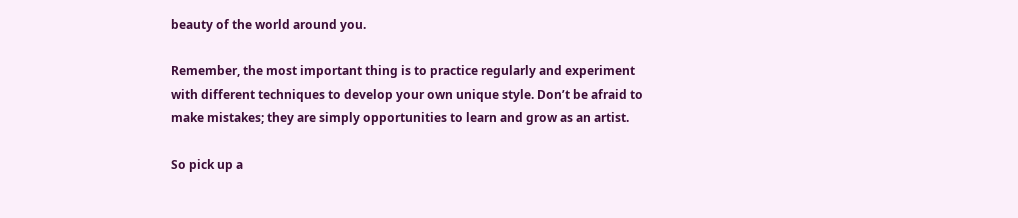beauty of the world around you.

Remember, the most important thing is to practice regularly and experiment with different techniques to develop your own unique style. Don’t be afraid to make mistakes; they are simply opportunities to learn and grow as an artist.

So pick up a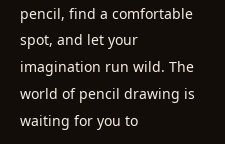pencil, find a comfortable spot, and let your imagination run wild. The world of pencil drawing is waiting for you to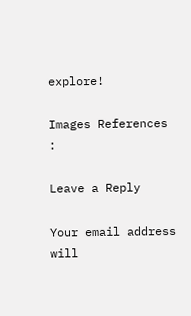explore!

Images References :

Leave a Reply

Your email address will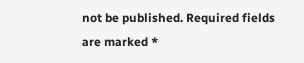not be published. Required fields are marked *